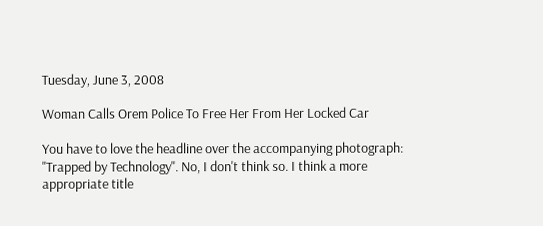Tuesday, June 3, 2008

Woman Calls Orem Police To Free Her From Her Locked Car

You have to love the headline over the accompanying photograph: "Trapped by Technology". No, I don't think so. I think a more appropriate title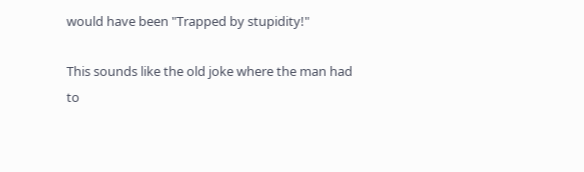would have been "Trapped by stupidity!"

This sounds like the old joke where the man had to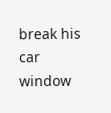break his car window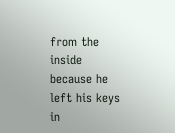from the inside because he left his keys in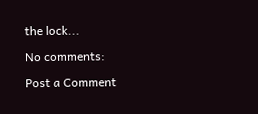the lock...

No comments:

Post a Comment